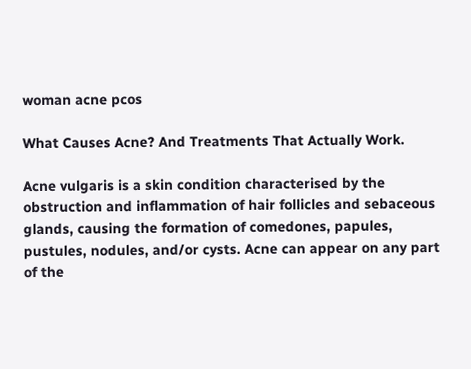woman acne pcos

What Causes Acne? And Treatments That Actually Work.

Acne vulgaris is a skin condition characterised by the obstruction and inflammation of hair follicles and sebaceous glands, causing the formation of comedones, papules, pustules, nodules, and/or cysts. Acne can appear on any part of the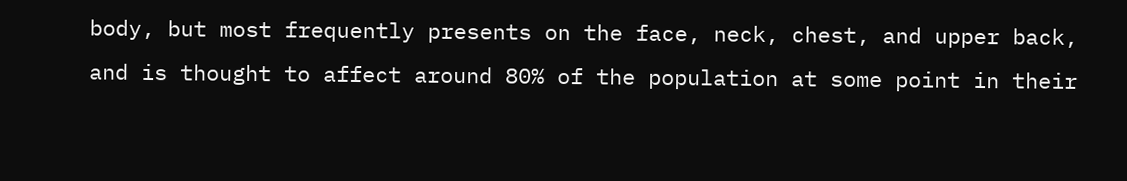body, but most frequently presents on the face, neck, chest, and upper back, and is thought to affect around 80% of the population at some point in their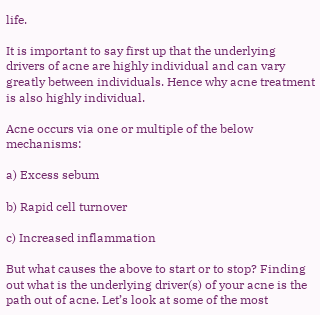life.

It is important to say first up that the underlying drivers of acne are highly individual and can vary greatly between individuals. Hence why acne treatment is also highly individual.

Acne occurs via one or multiple of the below mechanisms:

a) Excess sebum

b) Rapid cell turnover

c) Increased inflammation

But what causes the above to start or to stop? Finding out what is the underlying driver(s) of your acne is the path out of acne. Let’s look at some of the most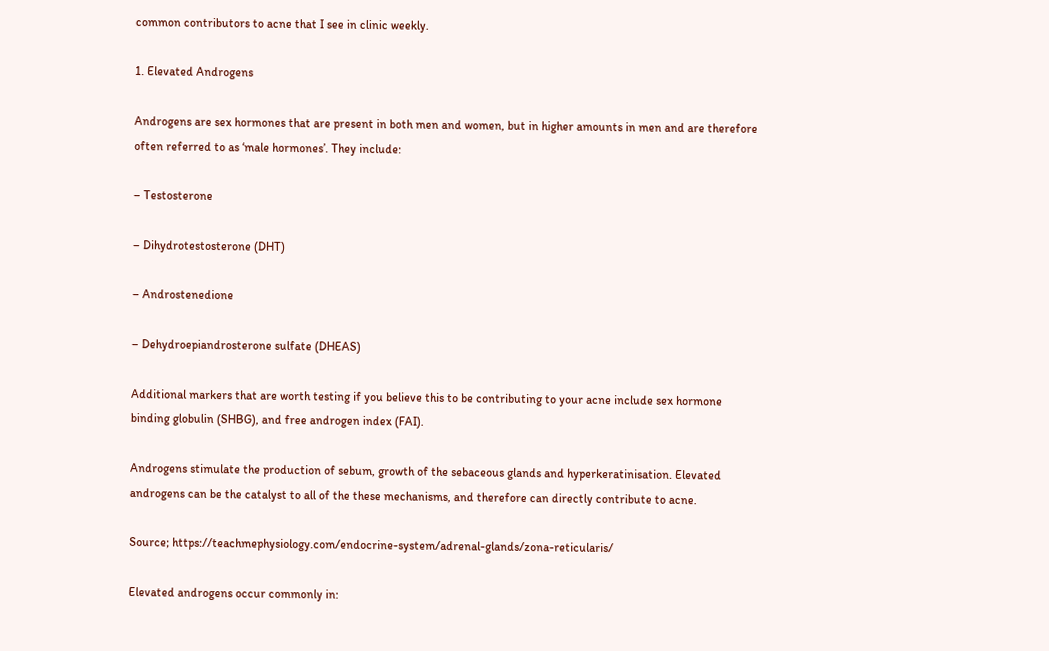common contributors to acne that I see in clinic weekly.

1. Elevated Androgens

Androgens are sex hormones that are present in both men and women, but in higher amounts in men and are therefore often referred to as ‘male hormones’. They include:

– Testosterone

– Dihydrotestosterone (DHT)

– Androstenedione

– Dehydroepiandrosterone sulfate (DHEAS)

Additional markers that are worth testing if you believe this to be contributing to your acne include sex hormone binding globulin (SHBG), and free androgen index (FAI).

Androgens stimulate the production of sebum, growth of the sebaceous glands and hyperkeratinisation. Elevated androgens can be the catalyst to all of the these mechanisms, and therefore can directly contribute to acne.

Source; https://teachmephysiology.com/endocrine-system/adrenal-glands/zona-reticularis/

Elevated androgens occur commonly in: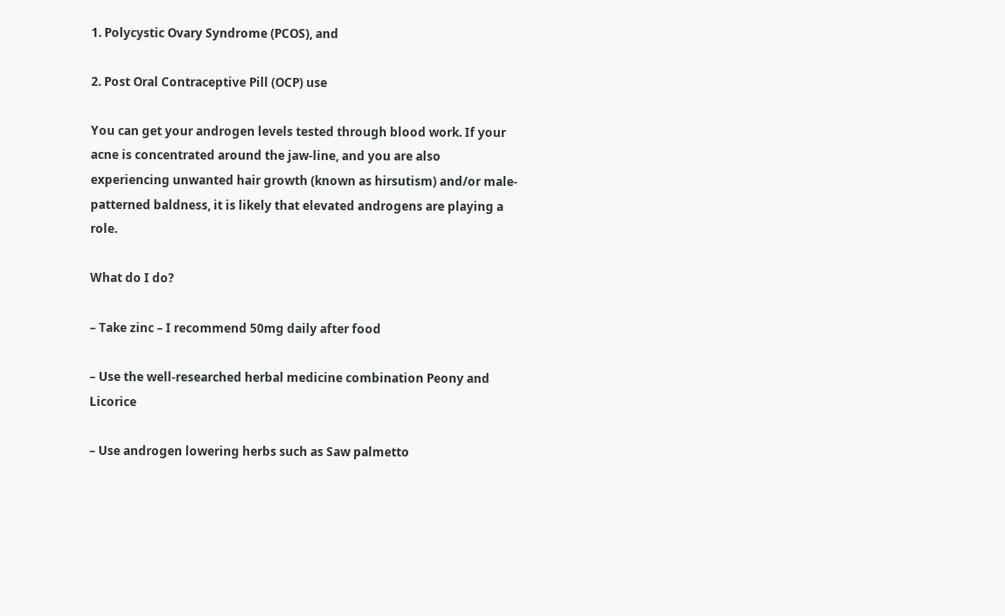1. Polycystic Ovary Syndrome (PCOS), and

2. Post Oral Contraceptive Pill (OCP) use

You can get your androgen levels tested through blood work. If your acne is concentrated around the jaw-line, and you are also experiencing unwanted hair growth (known as hirsutism) and/or male-patterned baldness, it is likely that elevated androgens are playing a role.

What do I do?

– Take zinc – I recommend 50mg daily after food

– Use the well-researched herbal medicine combination Peony and Licorice

– Use androgen lowering herbs such as Saw palmetto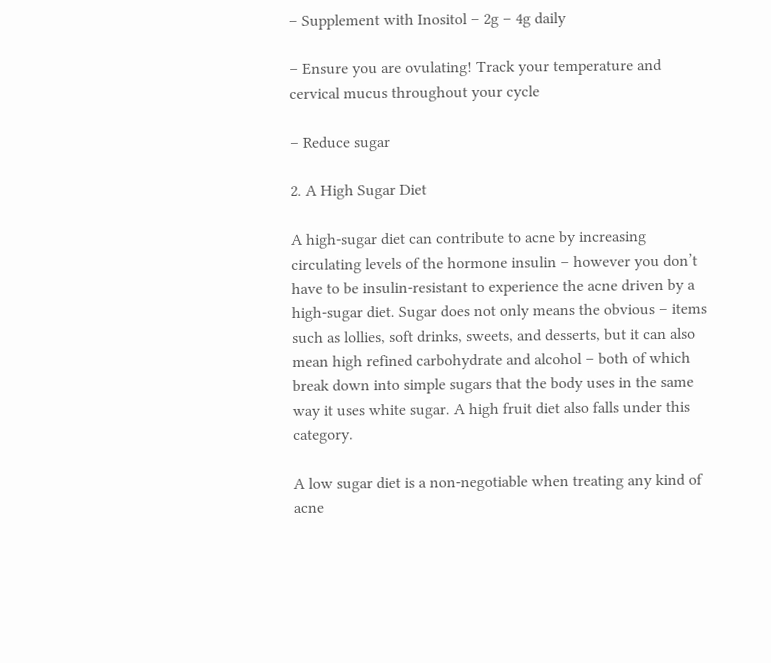– Supplement with Inositol – 2g – 4g daily

– Ensure you are ovulating! Track your temperature and cervical mucus throughout your cycle

– Reduce sugar

2. A High Sugar Diet

A high-sugar diet can contribute to acne by increasing circulating levels of the hormone insulin – however you don’t have to be insulin-resistant to experience the acne driven by a high-sugar diet. Sugar does not only means the obvious – items such as lollies, soft drinks, sweets, and desserts, but it can also mean high refined carbohydrate and alcohol – both of which break down into simple sugars that the body uses in the same way it uses white sugar. A high fruit diet also falls under this category.

A low sugar diet is a non-negotiable when treating any kind of acne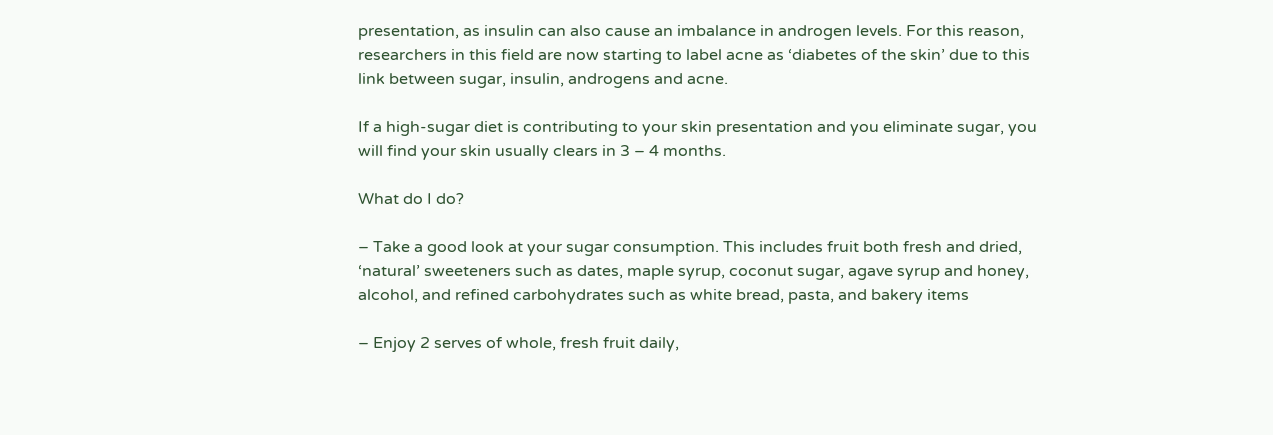presentation, as insulin can also cause an imbalance in androgen levels. For this reason, researchers in this field are now starting to label acne as ‘diabetes of the skin’ due to this link between sugar, insulin, androgens and acne.

If a high-sugar diet is contributing to your skin presentation and you eliminate sugar, you will find your skin usually clears in 3 – 4 months.

What do I do?

– Take a good look at your sugar consumption. This includes fruit both fresh and dried, ‘natural’ sweeteners such as dates, maple syrup, coconut sugar, agave syrup and honey, alcohol, and refined carbohydrates such as white bread, pasta, and bakery items

– Enjoy 2 serves of whole, fresh fruit daily,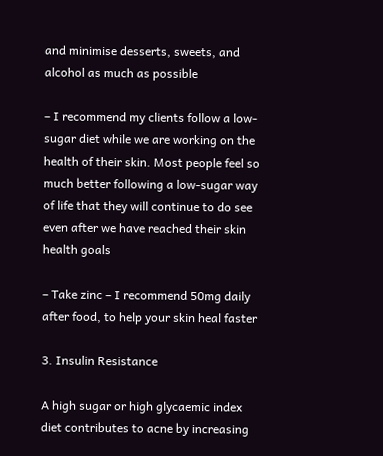and minimise desserts, sweets, and alcohol as much as possible

– I recommend my clients follow a low-sugar diet while we are working on the health of their skin. Most people feel so much better following a low-sugar way of life that they will continue to do see even after we have reached their skin health goals

– Take zinc – I recommend 50mg daily after food, to help your skin heal faster

3. Insulin Resistance

A high sugar or high glycaemic index diet contributes to acne by increasing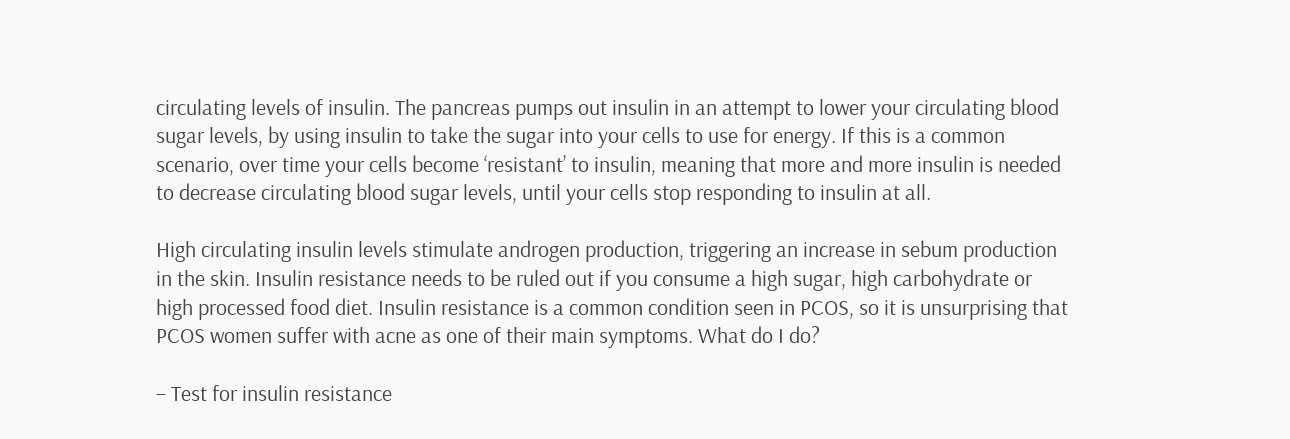circulating levels of insulin. The pancreas pumps out insulin in an attempt to lower your circulating blood sugar levels, by using insulin to take the sugar into your cells to use for energy. If this is a common scenario, over time your cells become ‘resistant’ to insulin, meaning that more and more insulin is needed to decrease circulating blood sugar levels, until your cells stop responding to insulin at all.

High circulating insulin levels stimulate androgen production, triggering an increase in sebum production in the skin. Insulin resistance needs to be ruled out if you consume a high sugar, high carbohydrate or high processed food diet. Insulin resistance is a common condition seen in PCOS, so it is unsurprising that PCOS women suffer with acne as one of their main symptoms. What do I do?

– Test for insulin resistance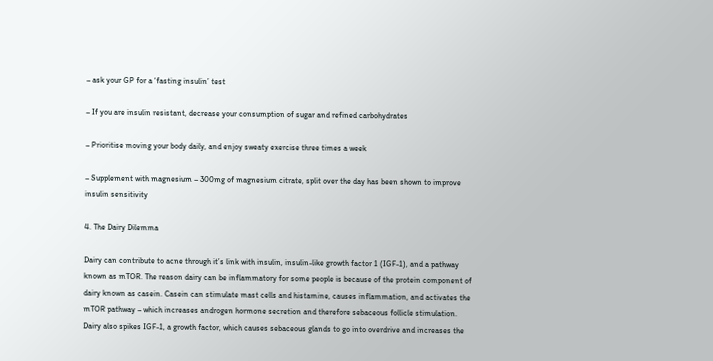– ask your GP for a ‘fasting insulin’ test

– If you are insulin resistant, decrease your consumption of sugar and refined carbohydrates

– Prioritise moving your body daily, and enjoy sweaty exercise three times a week

– Supplement with magnesium – 300mg of magnesium citrate, split over the day has been shown to improve insulin sensitivity

4. The Dairy Dilemma

Dairy can contribute to acne through it’s link with insulin, insulin-like growth factor 1 (IGF-1), and a pathway known as mTOR. The reason dairy can be inflammatory for some people is because of the protein component of dairy known as casein. Casein can stimulate mast cells and histamine, causes inflammation, and activates the mTOR pathway – which increases androgen hormone secretion and therefore sebaceous follicle stimulation. Dairy also spikes IGF-1, a growth factor, which causes sebaceous glands to go into overdrive and increases the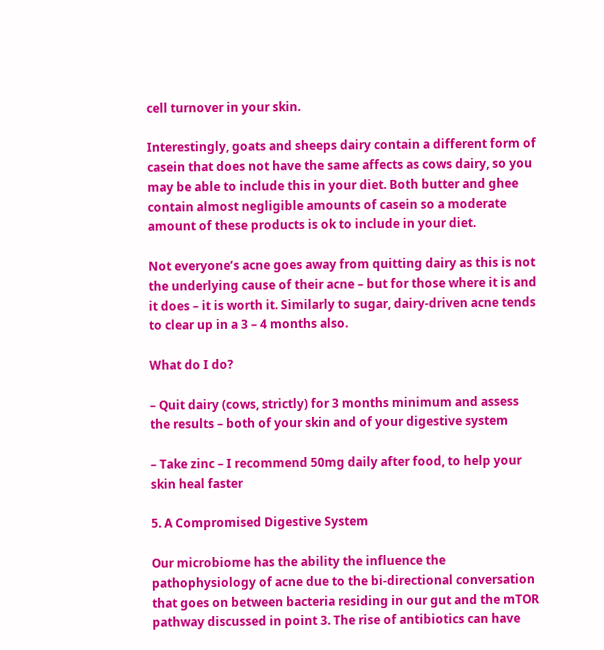cell turnover in your skin.

Interestingly, goats and sheeps dairy contain a different form of casein that does not have the same affects as cows dairy, so you may be able to include this in your diet. Both butter and ghee contain almost negligible amounts of casein so a moderate amount of these products is ok to include in your diet.

Not everyone’s acne goes away from quitting dairy as this is not the underlying cause of their acne – but for those where it is and it does – it is worth it. Similarly to sugar, dairy-driven acne tends to clear up in a 3 – 4 months also.

What do I do?

– Quit dairy (cows, strictly) for 3 months minimum and assess the results – both of your skin and of your digestive system

– Take zinc – I recommend 50mg daily after food, to help your skin heal faster

5. A Compromised Digestive System

Our microbiome has the ability the influence the pathophysiology of acne due to the bi-directional conversation that goes on between bacteria residing in our gut and the mTOR pathway discussed in point 3. The rise of antibiotics can have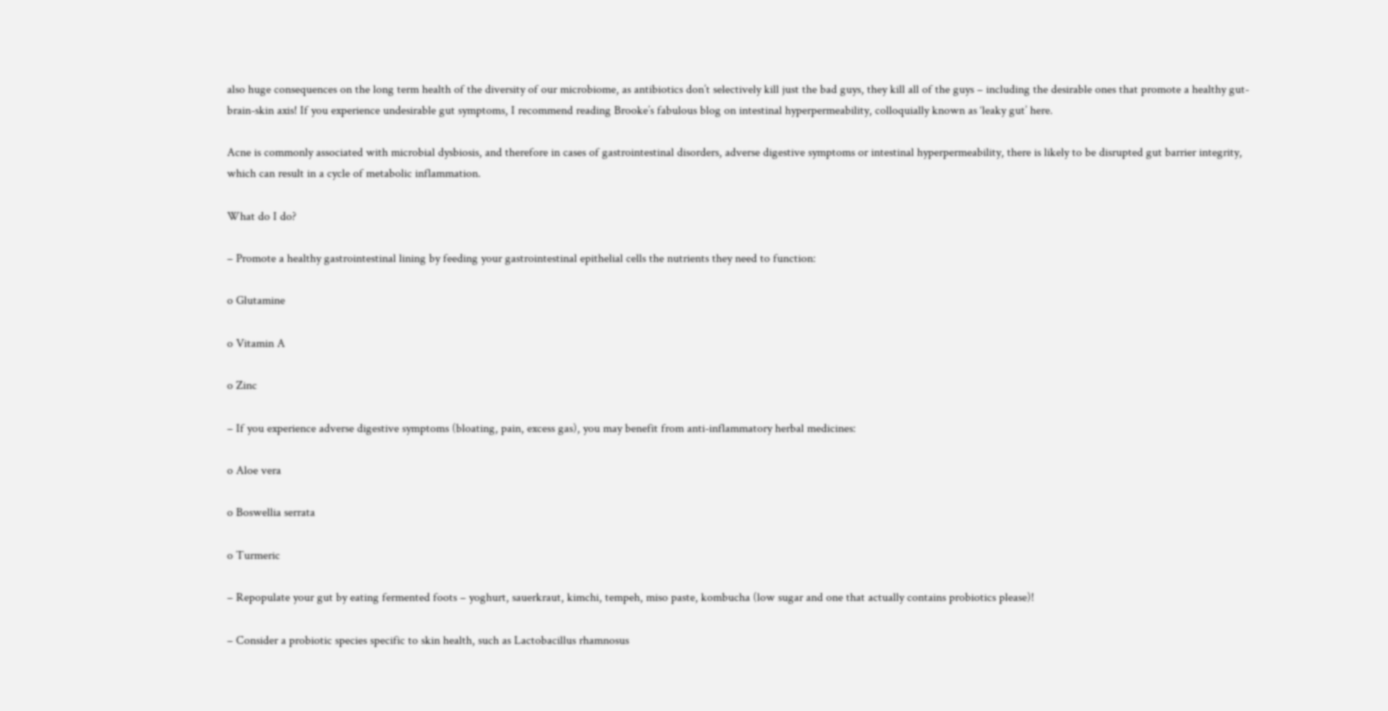also huge consequences on the long term health of the diversity of our microbiome, as antibiotics don’t selectively kill just the bad guys, they kill all of the guys – including the desirable ones that promote a healthy gut-brain-skin axis! If you experience undesirable gut symptoms, I recommend reading Brooke’s fabulous blog on intestinal hyperpermeability, colloquially known as ‘leaky gut’ here.

Acne is commonly associated with microbial dysbiosis, and therefore in cases of gastrointestinal disorders, adverse digestive symptoms or intestinal hyperpermeability, there is likely to be disrupted gut barrier integrity, which can result in a cycle of metabolic inflammation.

What do I do?

– Promote a healthy gastrointestinal lining by feeding your gastrointestinal epithelial cells the nutrients they need to function:

o Glutamine

o Vitamin A

o Zinc

– If you experience adverse digestive symptoms (bloating, pain, excess gas), you may benefit from anti-inflammatory herbal medicines:

o Aloe vera

o Boswellia serrata

o Turmeric

– Repopulate your gut by eating fermented foots – yoghurt, sauerkraut, kimchi, tempeh, miso paste, kombucha (low sugar and one that actually contains probiotics please)!

– Consider a probiotic species specific to skin health, such as Lactobacillus rhamnosus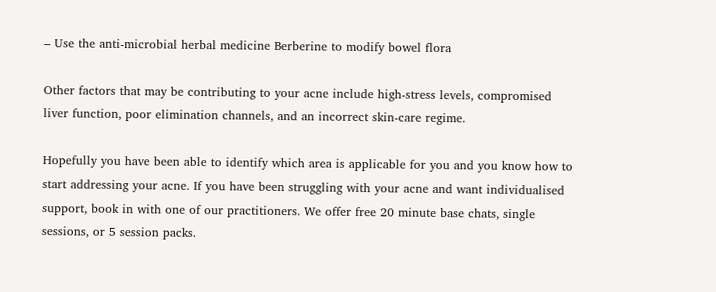– Use the anti-microbial herbal medicine Berberine to modify bowel flora

Other factors that may be contributing to your acne include high-stress levels, compromised liver function, poor elimination channels, and an incorrect skin-care regime.

Hopefully you have been able to identify which area is applicable for you and you know how to start addressing your acne. If you have been struggling with your acne and want individualised support, book in with one of our practitioners. We offer free 20 minute base chats, single sessions, or 5 session packs.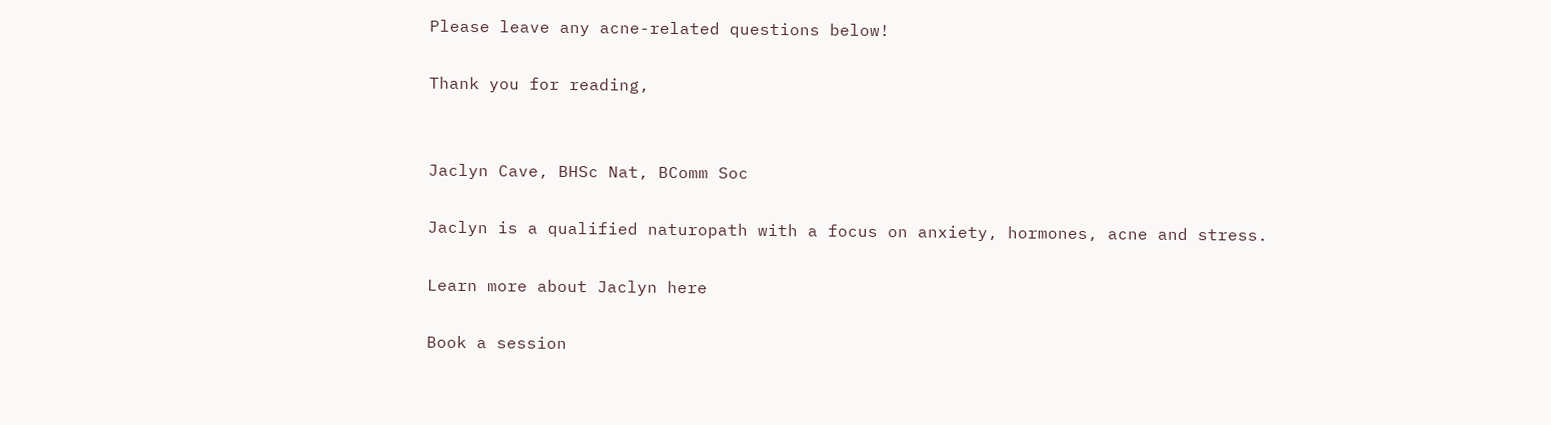Please leave any acne-related questions below!

Thank you for reading,


Jaclyn Cave, BHSc Nat, BComm Soc

Jaclyn is a qualified naturopath with a focus on anxiety, hormones, acne and stress.

Learn more about Jaclyn here

Book a session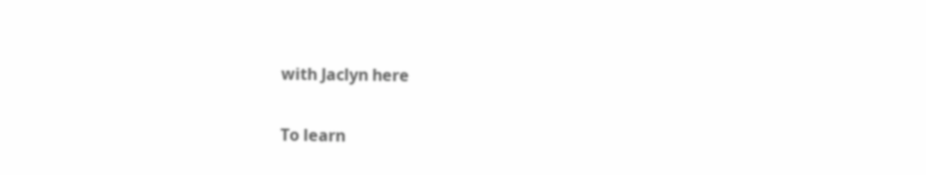with Jaclyn here

To learn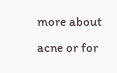more about acne or for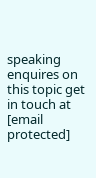speaking enquires on this topic get in touch at [email protected]